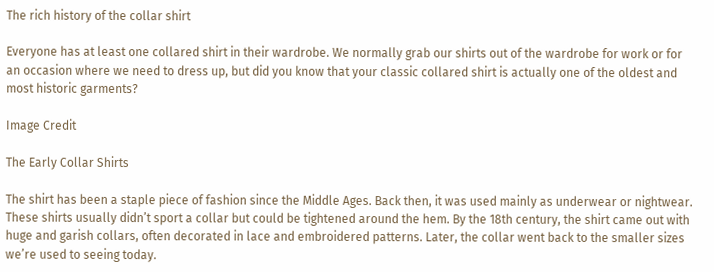The rich history of the collar shirt

Everyone has at least one collared shirt in their wardrobe. We normally grab our shirts out of the wardrobe for work or for an occasion where we need to dress up, but did you know that your classic collared shirt is actually one of the oldest and most historic garments?

Image Credit

The Early Collar Shirts

The shirt has been a staple piece of fashion since the Middle Ages. Back then, it was used mainly as underwear or nightwear. These shirts usually didn’t sport a collar but could be tightened around the hem. By the 18th century, the shirt came out with huge and garish collars, often decorated in lace and embroidered patterns. Later, the collar went back to the smaller sizes we’re used to seeing today.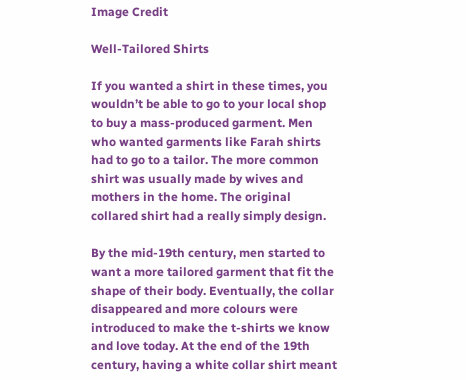Image Credit

Well-Tailored Shirts

If you wanted a shirt in these times, you wouldn’t be able to go to your local shop to buy a mass-produced garment. Men who wanted garments like Farah shirts had to go to a tailor. The more common shirt was usually made by wives and mothers in the home. The original collared shirt had a really simply design.

By the mid-19th century, men started to want a more tailored garment that fit the shape of their body. Eventually, the collar disappeared and more colours were introduced to make the t-shirts we know and love today. At the end of the 19th century, having a white collar shirt meant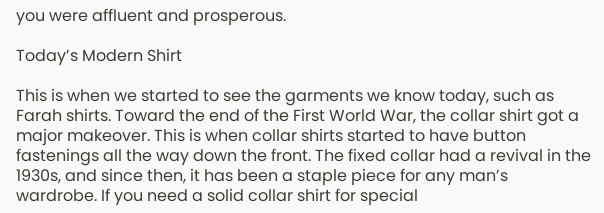you were affluent and prosperous.

Today’s Modern Shirt

This is when we started to see the garments we know today, such as Farah shirts. Toward the end of the First World War, the collar shirt got a major makeover. This is when collar shirts started to have button fastenings all the way down the front. The fixed collar had a revival in the 1930s, and since then, it has been a staple piece for any man’s wardrobe. If you need a solid collar shirt for special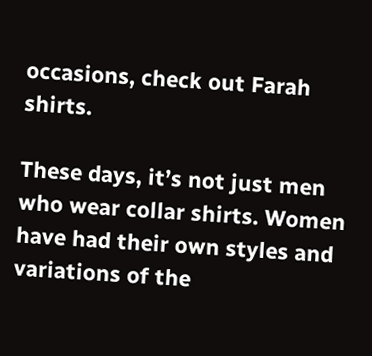occasions, check out Farah shirts.

These days, it’s not just men who wear collar shirts. Women have had their own styles and variations of the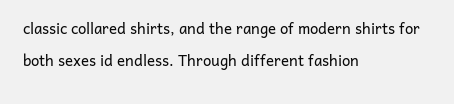classic collared shirts, and the range of modern shirts for both sexes id endless. Through different fashion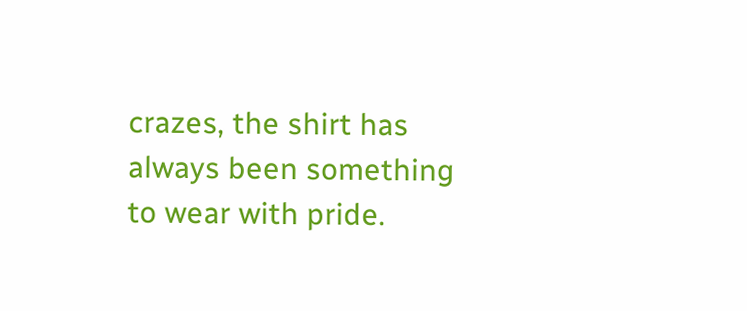crazes, the shirt has always been something to wear with pride.